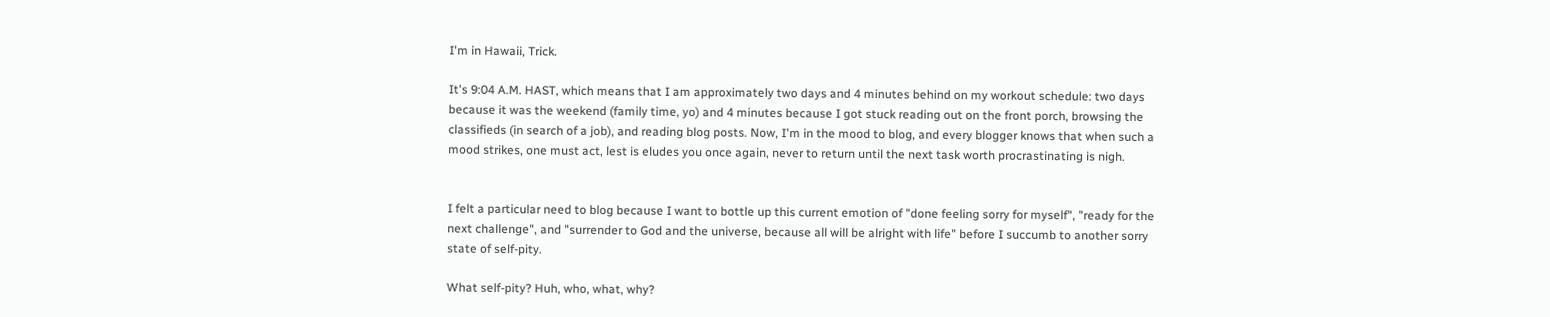I'm in Hawaii, Trick.

It's 9:04 A.M. HAST, which means that I am approximately two days and 4 minutes behind on my workout schedule: two days because it was the weekend (family time, yo) and 4 minutes because I got stuck reading out on the front porch, browsing the classifieds (in search of a job), and reading blog posts. Now, I'm in the mood to blog, and every blogger knows that when such a mood strikes, one must act, lest is eludes you once again, never to return until the next task worth procrastinating is nigh.


I felt a particular need to blog because I want to bottle up this current emotion of "done feeling sorry for myself", "ready for the next challenge", and "surrender to God and the universe, because all will be alright with life" before I succumb to another sorry state of self-pity.

What self-pity? Huh, who, what, why?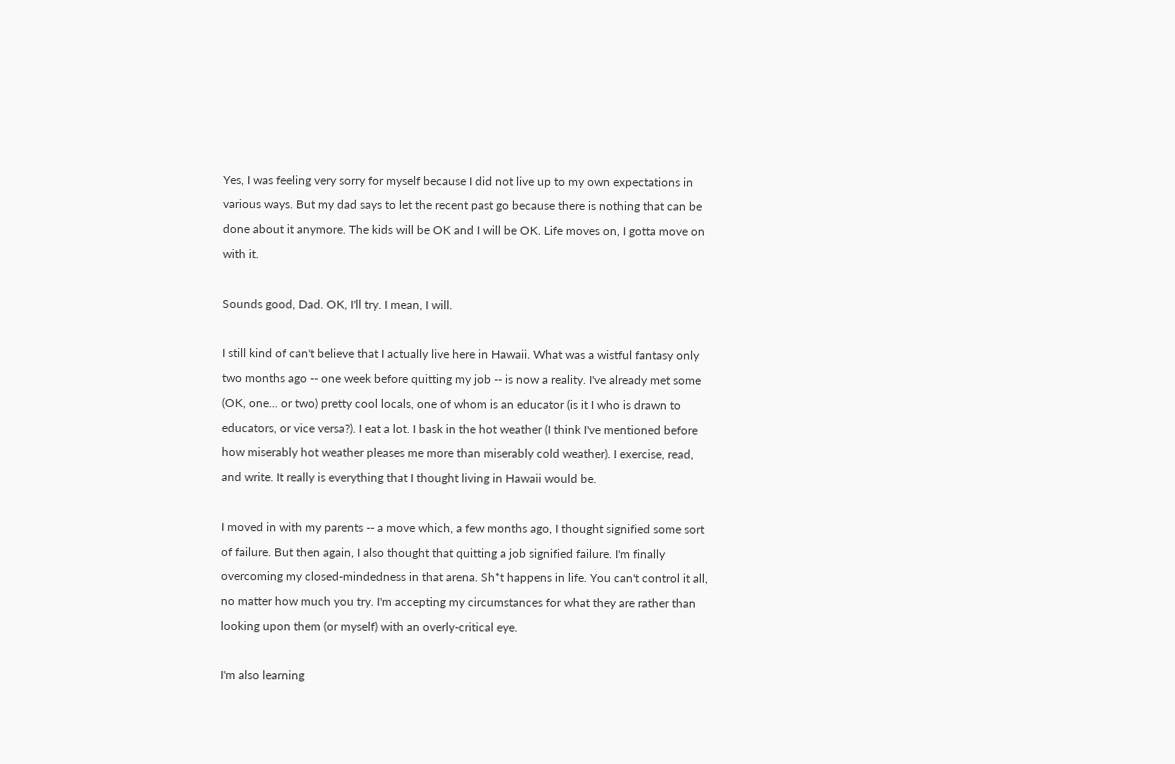Yes, I was feeling very sorry for myself because I did not live up to my own expectations in various ways. But my dad says to let the recent past go because there is nothing that can be done about it anymore. The kids will be OK and I will be OK. Life moves on, I gotta move on with it.

Sounds good, Dad. OK, I'll try. I mean, I will.

I still kind of can't believe that I actually live here in Hawaii. What was a wistful fantasy only two months ago -- one week before quitting my job -- is now a reality. I've already met some (OK, one... or two) pretty cool locals, one of whom is an educator (is it I who is drawn to educators, or vice versa?). I eat a lot. I bask in the hot weather (I think I've mentioned before how miserably hot weather pleases me more than miserably cold weather). I exercise, read, and write. It really is everything that I thought living in Hawaii would be.

I moved in with my parents -- a move which, a few months ago, I thought signified some sort of failure. But then again, I also thought that quitting a job signified failure. I'm finally overcoming my closed-mindedness in that arena. Sh*t happens in life. You can't control it all, no matter how much you try. I'm accepting my circumstances for what they are rather than looking upon them (or myself) with an overly-critical eye.

I'm also learning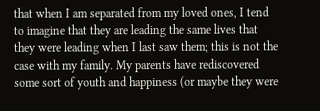that when I am separated from my loved ones, I tend to imagine that they are leading the same lives that they were leading when I last saw them; this is not the case with my family. My parents have rediscovered some sort of youth and happiness (or maybe they were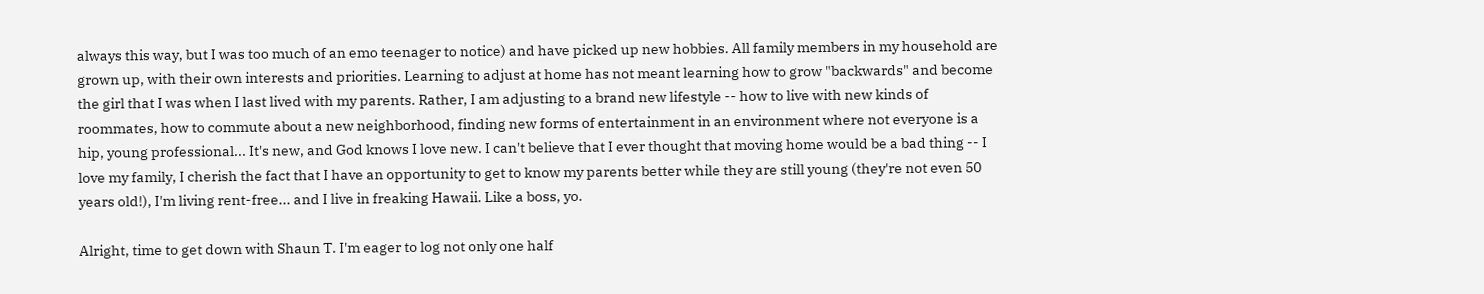always this way, but I was too much of an emo teenager to notice) and have picked up new hobbies. All family members in my household are grown up, with their own interests and priorities. Learning to adjust at home has not meant learning how to grow "backwards" and become the girl that I was when I last lived with my parents. Rather, I am adjusting to a brand new lifestyle -- how to live with new kinds of roommates, how to commute about a new neighborhood, finding new forms of entertainment in an environment where not everyone is a hip, young professional... It's new, and God knows I love new. I can't believe that I ever thought that moving home would be a bad thing -- I love my family, I cherish the fact that I have an opportunity to get to know my parents better while they are still young (they're not even 50 years old!), I'm living rent-free... and I live in freaking Hawaii. Like a boss, yo.

Alright, time to get down with Shaun T. I'm eager to log not only one half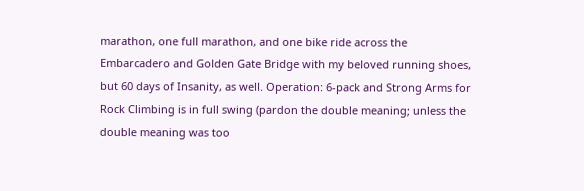marathon, one full marathon, and one bike ride across the Embarcadero and Golden Gate Bridge with my beloved running shoes, but 60 days of Insanity, as well. Operation: 6-pack and Strong Arms for Rock Climbing is in full swing (pardon the double meaning; unless the double meaning was too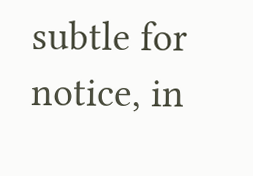subtle for notice, in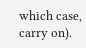which case, carry on).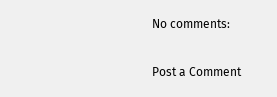No comments:

Post a Comment